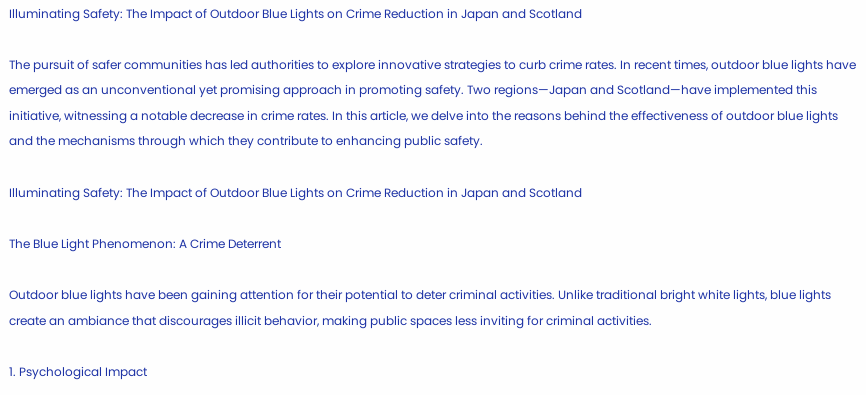Illuminating Safety: The Impact of Outdoor Blue Lights on Crime Reduction in Japan and Scotland

The pursuit of safer communities has led authorities to explore innovative strategies to curb crime rates. In recent times, outdoor blue lights have emerged as an unconventional yet promising approach in promoting safety. Two regions—Japan and Scotland—have implemented this initiative, witnessing a notable decrease in crime rates. In this article, we delve into the reasons behind the effectiveness of outdoor blue lights and the mechanisms through which they contribute to enhancing public safety.

Illuminating Safety: The Impact of Outdoor Blue Lights on Crime Reduction in Japan and Scotland

The Blue Light Phenomenon: A Crime Deterrent

Outdoor blue lights have been gaining attention for their potential to deter criminal activities. Unlike traditional bright white lights, blue lights create an ambiance that discourages illicit behavior, making public spaces less inviting for criminal activities.

1. Psychological Impact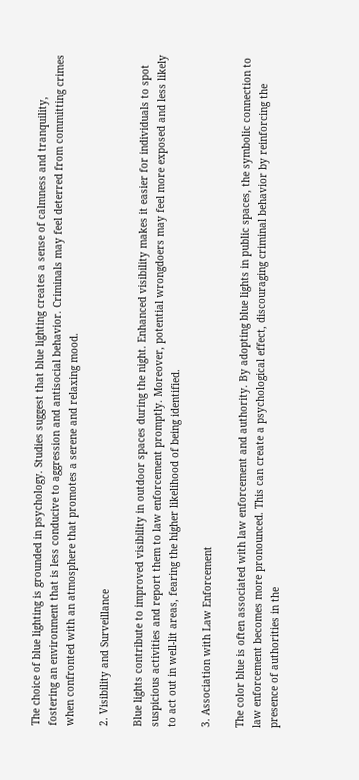The choice of blue lighting is grounded in psychology. Studies suggest that blue lighting creates a sense of calmness and tranquility, fostering an environment that is less conducive to aggression and antisocial behavior. Criminals may feel deterred from committing crimes when confronted with an atmosphere that promotes a serene and relaxing mood.

2. Visibility and Surveillance

Blue lights contribute to improved visibility in outdoor spaces during the night. Enhanced visibility makes it easier for individuals to spot suspicious activities and report them to law enforcement promptly. Moreover, potential wrongdoers may feel more exposed and less likely to act out in well-lit areas, fearing the higher likelihood of being identified.

3. Association with Law Enforcement

The color blue is often associated with law enforcement and authority. By adopting blue lights in public spaces, the symbolic connection to law enforcement becomes more pronounced. This can create a psychological effect, discouraging criminal behavior by reinforcing the presence of authorities in the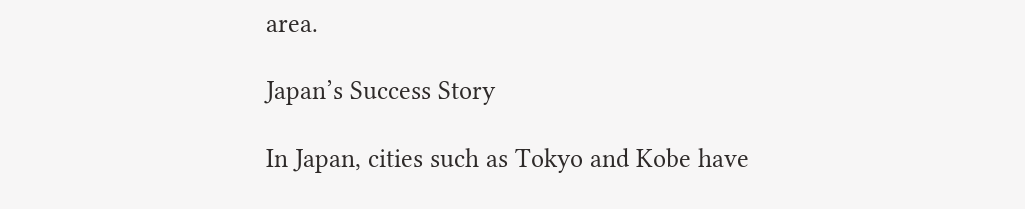area.

Japan’s Success Story

In Japan, cities such as Tokyo and Kobe have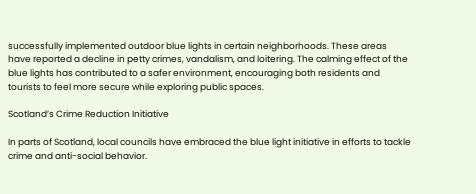successfully implemented outdoor blue lights in certain neighborhoods. These areas have reported a decline in petty crimes, vandalism, and loitering. The calming effect of the blue lights has contributed to a safer environment, encouraging both residents and tourists to feel more secure while exploring public spaces.

Scotland’s Crime Reduction Initiative

In parts of Scotland, local councils have embraced the blue light initiative in efforts to tackle crime and anti-social behavior.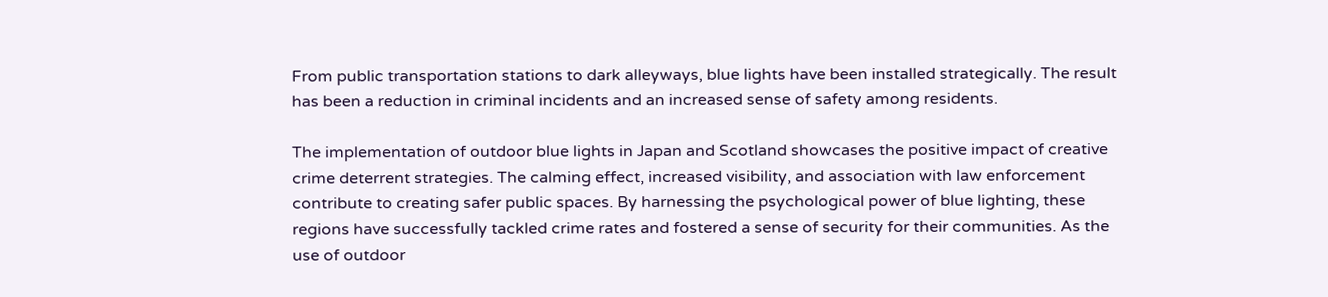From public transportation stations to dark alleyways, blue lights have been installed strategically. The result has been a reduction in criminal incidents and an increased sense of safety among residents.

The implementation of outdoor blue lights in Japan and Scotland showcases the positive impact of creative crime deterrent strategies. The calming effect, increased visibility, and association with law enforcement contribute to creating safer public spaces. By harnessing the psychological power of blue lighting, these regions have successfully tackled crime rates and fostered a sense of security for their communities. As the use of outdoor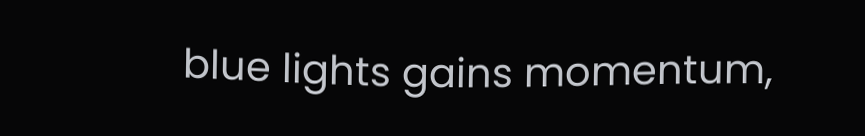blue lights gains momentum,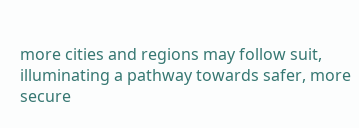more cities and regions may follow suit, illuminating a pathway towards safer, more secure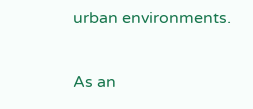urban environments.

As an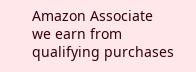Amazon Associate we earn from qualifying purchases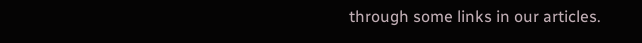through some links in our articles.